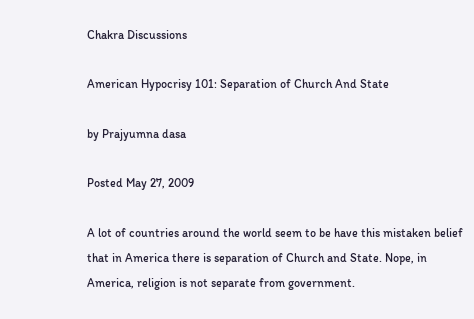Chakra Discussions

American Hypocrisy 101: Separation of Church And State

by Prajyumna dasa

Posted May 27, 2009

A lot of countries around the world seem to be have this mistaken belief that in America there is separation of Church and State. Nope, in America, religion is not separate from government.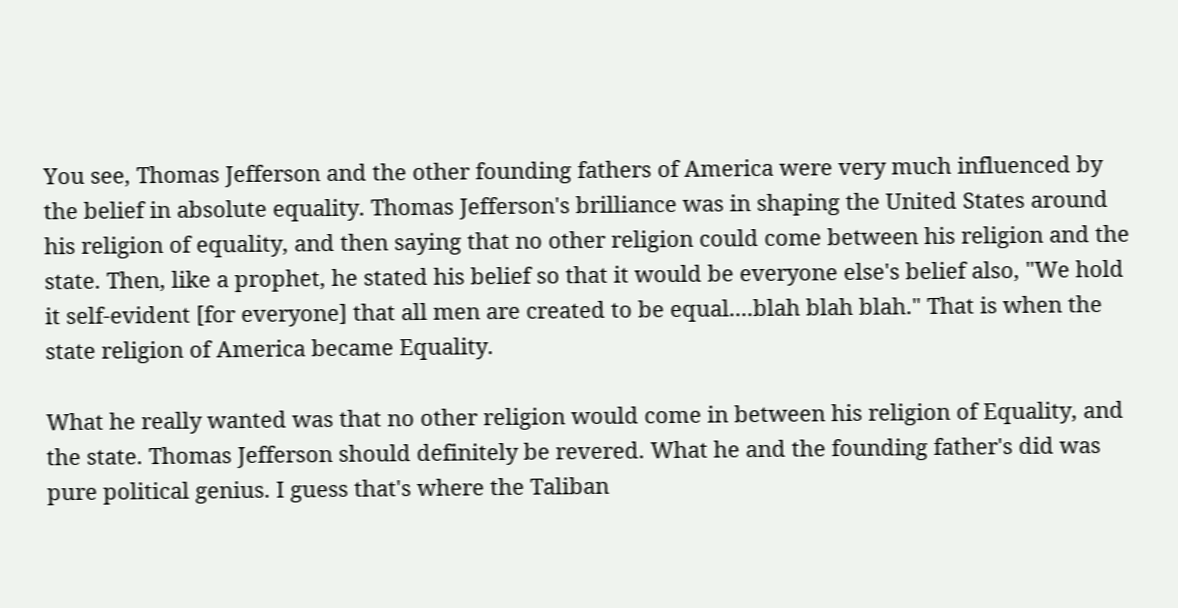You see, Thomas Jefferson and the other founding fathers of America were very much influenced by the belief in absolute equality. Thomas Jefferson's brilliance was in shaping the United States around his religion of equality, and then saying that no other religion could come between his religion and the state. Then, like a prophet, he stated his belief so that it would be everyone else's belief also, "We hold it self-evident [for everyone] that all men are created to be equal....blah blah blah." That is when the state religion of America became Equality.

What he really wanted was that no other religion would come in between his religion of Equality, and the state. Thomas Jefferson should definitely be revered. What he and the founding father's did was pure political genius. I guess that's where the Taliban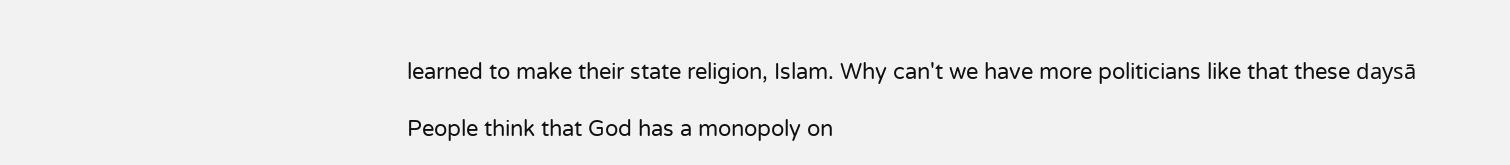learned to make their state religion, Islam. Why can't we have more politicians like that these daysā

People think that God has a monopoly on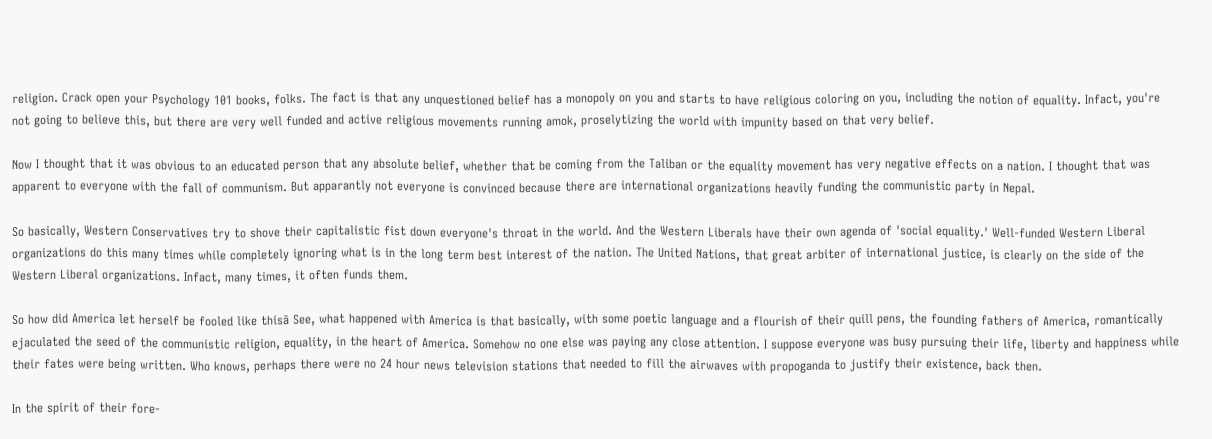religion. Crack open your Psychology 101 books, folks. The fact is that any unquestioned belief has a monopoly on you and starts to have religious coloring on you, including the notion of equality. Infact, you're not going to believe this, but there are very well funded and active religious movements running amok, proselytizing the world with impunity based on that very belief.

Now I thought that it was obvious to an educated person that any absolute belief, whether that be coming from the Taliban or the equality movement has very negative effects on a nation. I thought that was apparent to everyone with the fall of communism. But apparantly not everyone is convinced because there are international organizations heavily funding the communistic party in Nepal.

So basically, Western Conservatives try to shove their capitalistic fist down everyone's throat in the world. And the Western Liberals have their own agenda of 'social equality.' Well-funded Western Liberal organizations do this many times while completely ignoring what is in the long term best interest of the nation. The United Nations, that great arbiter of international justice, is clearly on the side of the Western Liberal organizations. Infact, many times, it often funds them.

So how did America let herself be fooled like thisā See, what happened with America is that basically, with some poetic language and a flourish of their quill pens, the founding fathers of America, romantically ejaculated the seed of the communistic religion, equality, in the heart of America. Somehow no one else was paying any close attention. I suppose everyone was busy pursuing their life, liberty and happiness while their fates were being written. Who knows, perhaps there were no 24 hour news television stations that needed to fill the airwaves with propoganda to justify their existence, back then.

In the spirit of their fore-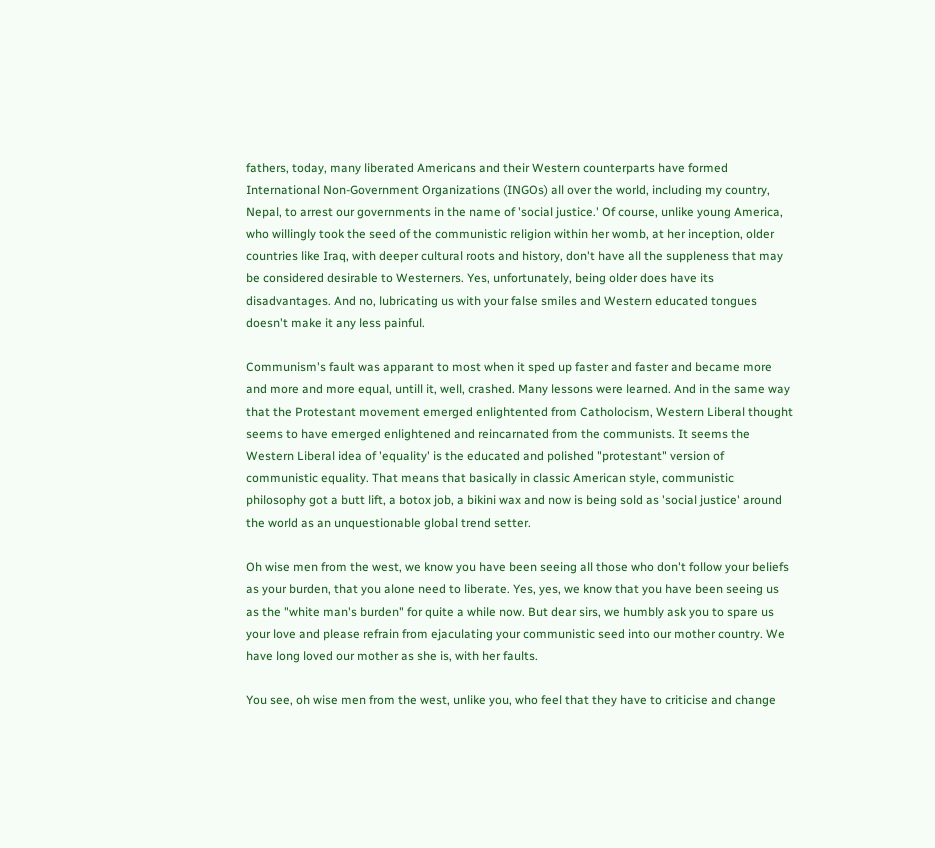fathers, today, many liberated Americans and their Western counterparts have formed International Non-Government Organizations (INGOs) all over the world, including my country, Nepal, to arrest our governments in the name of 'social justice.' Of course, unlike young America, who willingly took the seed of the communistic religion within her womb, at her inception, older countries like Iraq, with deeper cultural roots and history, don't have all the suppleness that may be considered desirable to Westerners. Yes, unfortunately, being older does have its disadvantages. And no, lubricating us with your false smiles and Western educated tongues doesn't make it any less painful.

Communism's fault was apparant to most when it sped up faster and faster and became more and more and more equal, untill it, well, crashed. Many lessons were learned. And in the same way that the Protestant movement emerged enlightented from Catholocism, Western Liberal thought seems to have emerged enlightened and reincarnated from the communists. It seems the Western Liberal idea of 'equality' is the educated and polished "protestant" version of communistic equality. That means that basically in classic American style, communistic philosophy got a butt lift, a botox job, a bikini wax and now is being sold as 'social justice' around the world as an unquestionable global trend setter.

Oh wise men from the west, we know you have been seeing all those who don't follow your beliefs as your burden, that you alone need to liberate. Yes, yes, we know that you have been seeing us as the "white man's burden" for quite a while now. But dear sirs, we humbly ask you to spare us your love and please refrain from ejaculating your communistic seed into our mother country. We have long loved our mother as she is, with her faults.

You see, oh wise men from the west, unlike you, who feel that they have to criticise and change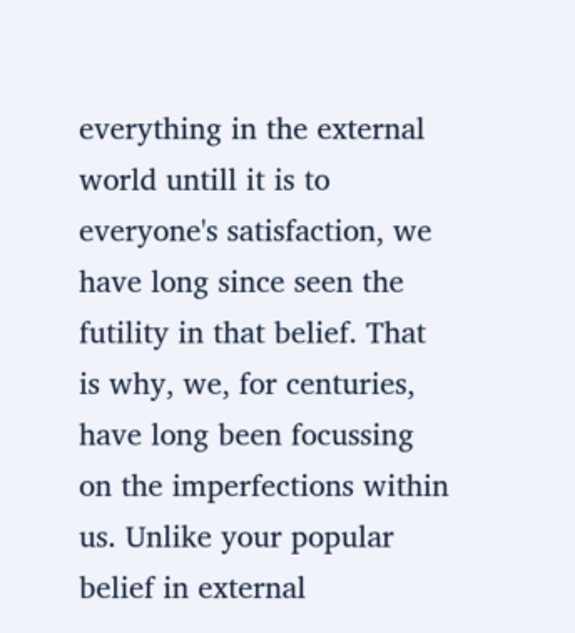everything in the external world untill it is to everyone's satisfaction, we have long since seen the futility in that belief. That is why, we, for centuries, have long been focussing on the imperfections within us. Unlike your popular belief in external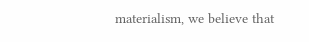materialism, we believe that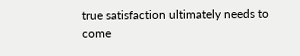true satisfaction ultimately needs to come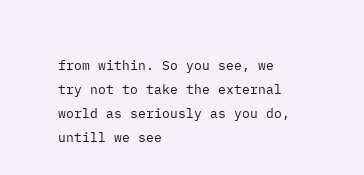from within. So you see, we try not to take the external world as seriously as you do, untill we see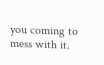you coming to mess with it.